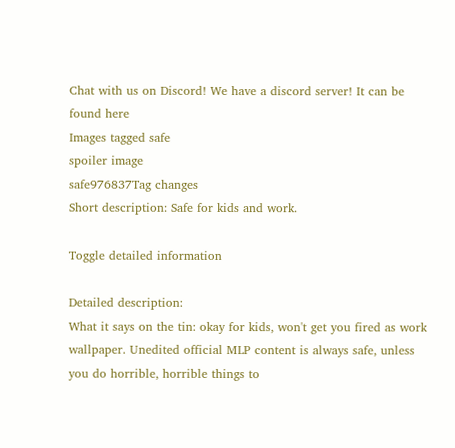Chat with us on Discord! We have a discord server! It can be found here
Images tagged safe
spoiler image
safe976837Tag changes
Short description: Safe for kids and work.

Toggle detailed information

Detailed description:
What it says on the tin: okay for kids, won't get you fired as work wallpaper. Unedited official MLP content is always safe, unless you do horrible, horrible things to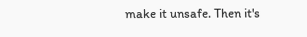make it unsafe. Then it's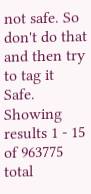not safe. So don't do that and then try to tag it Safe.
Showing results 1 - 15 of 963775 total